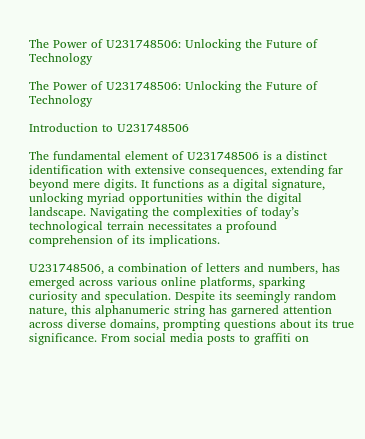The Power of U231748506: Unlocking the Future of Technology

The Power of U231748506: Unlocking the Future of Technology

Introduction to U231748506

The fundamental element of U231748506 is a distinct identification with extensive consequences, extending far beyond mere digits. It functions as a digital signature, unlocking myriad opportunities within the digital landscape. Navigating the complexities of today’s technological terrain necessitates a profound comprehension of its implications.

U231748506, a combination of letters and numbers, has emerged across various online platforms, sparking curiosity and speculation. Despite its seemingly random nature, this alphanumeric string has garnered attention across diverse domains, prompting questions about its true significance. From social media posts to graffiti on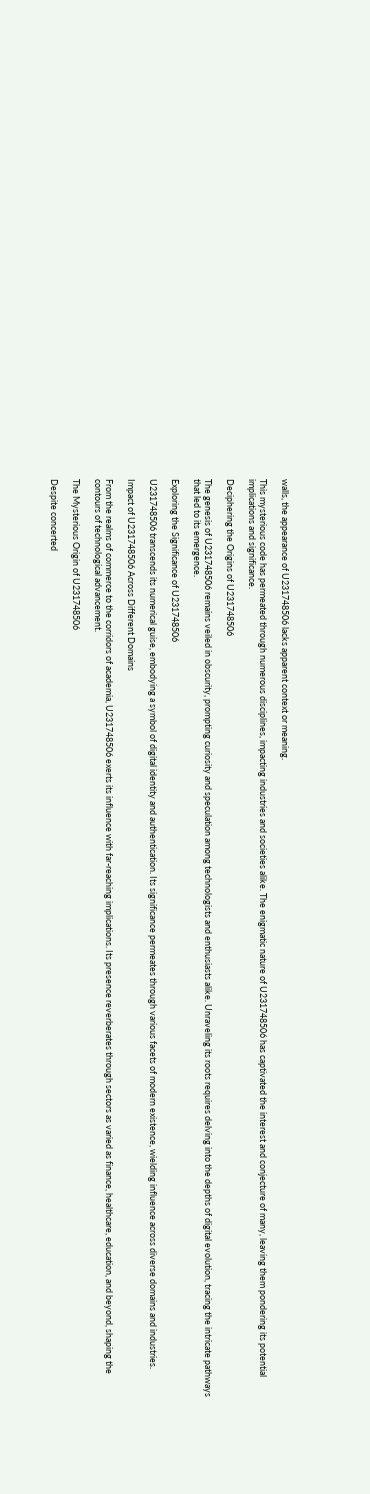walls, the appearance of U231748506 lacks apparent context or meaning.

This mysterious code has permeated through numerous disciplines, impacting industries and societies alike. The enigmatic nature of U231748506 has captivated the interest and conjecture of many, leaving them pondering its potential implications and significance.

Deciphering the Origins of U231748506

The genesis of U231748506 remains veiled in obscurity, prompting curiosity and speculation among technologists and enthusiasts alike. Unraveling its roots requires delving into the depths of digital evolution, tracing the intricate pathways that led to its emergence.

Exploring the Significance of U231748506

U231748506 transcends its numerical guise, embodying a symbol of digital identity and authentication. Its significance permeates through various facets of modern existence, wielding influence across diverse domains and industries.

Impact of U231748506 Across Different Domains

From the realms of commerce to the corridors of academia, U231748506 exerts its influence with far-reaching implications. Its presence reverberates through sectors as varied as finance, healthcare, education, and beyond, shaping the contours of technological advancement.

The Mysterious Origin of U231748506

Despite concerted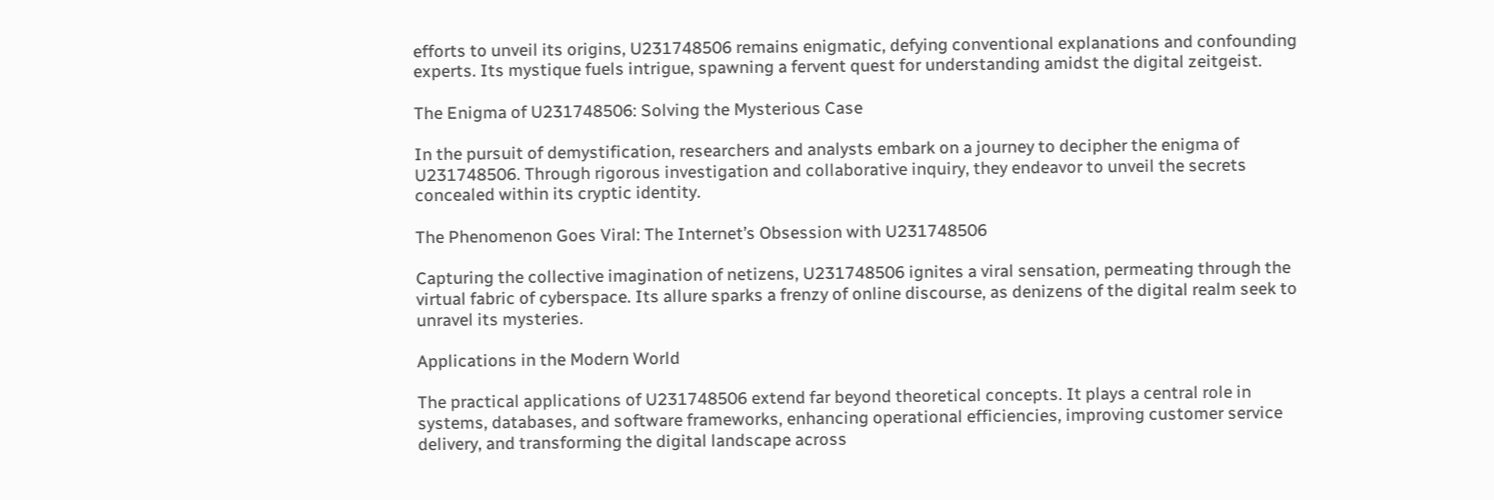efforts to unveil its origins, U231748506 remains enigmatic, defying conventional explanations and confounding experts. Its mystique fuels intrigue, spawning a fervent quest for understanding amidst the digital zeitgeist.

The Enigma of U231748506: Solving the Mysterious Case

In the pursuit of demystification, researchers and analysts embark on a journey to decipher the enigma of U231748506. Through rigorous investigation and collaborative inquiry, they endeavor to unveil the secrets concealed within its cryptic identity.

The Phenomenon Goes Viral: The Internet’s Obsession with U231748506

Capturing the collective imagination of netizens, U231748506 ignites a viral sensation, permeating through the virtual fabric of cyberspace. Its allure sparks a frenzy of online discourse, as denizens of the digital realm seek to unravel its mysteries.

Applications in the Modern World

The practical applications of U231748506 extend far beyond theoretical concepts. It plays a central role in systems, databases, and software frameworks, enhancing operational efficiencies, improving customer service delivery, and transforming the digital landscape across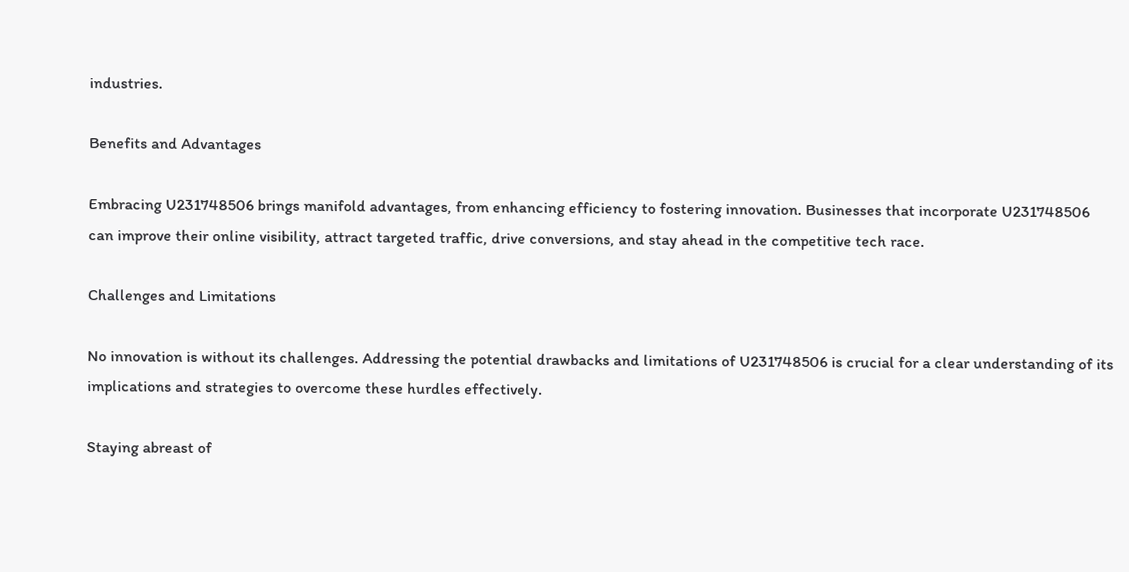industries.

Benefits and Advantages

Embracing U231748506 brings manifold advantages, from enhancing efficiency to fostering innovation. Businesses that incorporate U231748506 can improve their online visibility, attract targeted traffic, drive conversions, and stay ahead in the competitive tech race.

Challenges and Limitations

No innovation is without its challenges. Addressing the potential drawbacks and limitations of U231748506 is crucial for a clear understanding of its implications and strategies to overcome these hurdles effectively.

Staying abreast of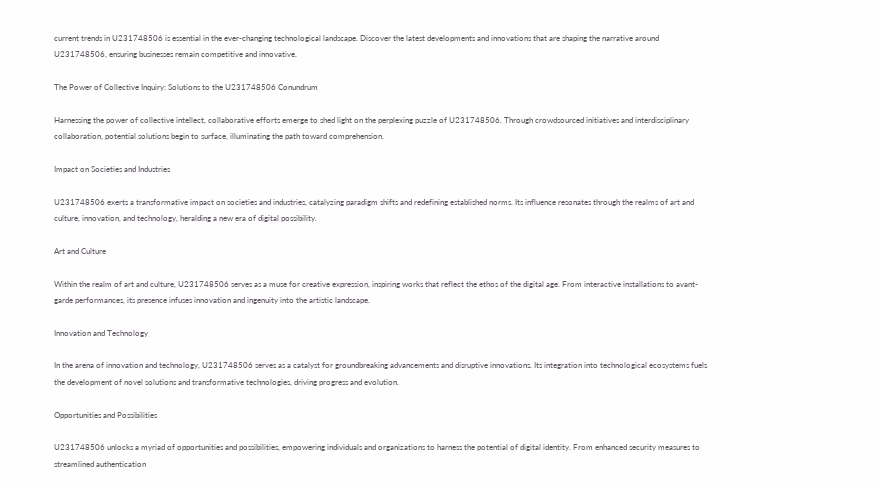current trends in U231748506 is essential in the ever-changing technological landscape. Discover the latest developments and innovations that are shaping the narrative around U231748506, ensuring businesses remain competitive and innovative.

The Power of Collective Inquiry: Solutions to the U231748506 Conundrum

Harnessing the power of collective intellect, collaborative efforts emerge to shed light on the perplexing puzzle of U231748506. Through crowdsourced initiatives and interdisciplinary collaboration, potential solutions begin to surface, illuminating the path toward comprehension.

Impact on Societies and Industries

U231748506 exerts a transformative impact on societies and industries, catalyzing paradigm shifts and redefining established norms. Its influence resonates through the realms of art and culture, innovation, and technology, heralding a new era of digital possibility.

Art and Culture

Within the realm of art and culture, U231748506 serves as a muse for creative expression, inspiring works that reflect the ethos of the digital age. From interactive installations to avant-garde performances, its presence infuses innovation and ingenuity into the artistic landscape.

Innovation and Technology

In the arena of innovation and technology, U231748506 serves as a catalyst for groundbreaking advancements and disruptive innovations. Its integration into technological ecosystems fuels the development of novel solutions and transformative technologies, driving progress and evolution.

Opportunities and Possibilities

U231748506 unlocks a myriad of opportunities and possibilities, empowering individuals and organizations to harness the potential of digital identity. From enhanced security measures to streamlined authentication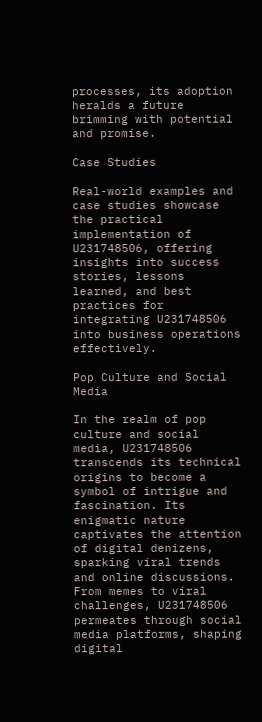processes, its adoption heralds a future brimming with potential and promise.

Case Studies

Real-world examples and case studies showcase the practical implementation of U231748506, offering insights into success stories, lessons learned, and best practices for integrating U231748506 into business operations effectively.

Pop Culture and Social Media

In the realm of pop culture and social media, U231748506 transcends its technical origins to become a symbol of intrigue and fascination. Its enigmatic nature captivates the attention of digital denizens, sparking viral trends and online discussions. From memes to viral challenges, U231748506 permeates through social media platforms, shaping digital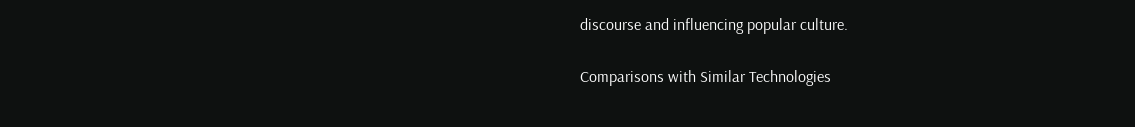discourse and influencing popular culture.

Comparisons with Similar Technologies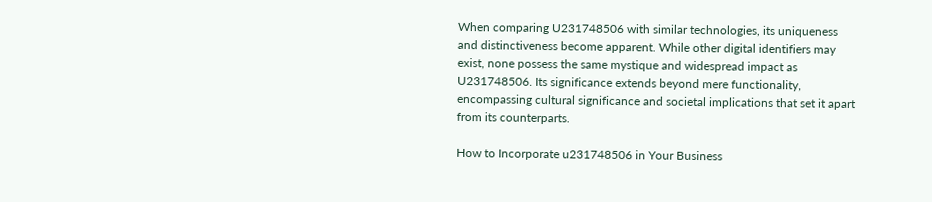When comparing U231748506 with similar technologies, its uniqueness and distinctiveness become apparent. While other digital identifiers may exist, none possess the same mystique and widespread impact as U231748506. Its significance extends beyond mere functionality, encompassing cultural significance and societal implications that set it apart from its counterparts.

How to Incorporate u231748506 in Your Business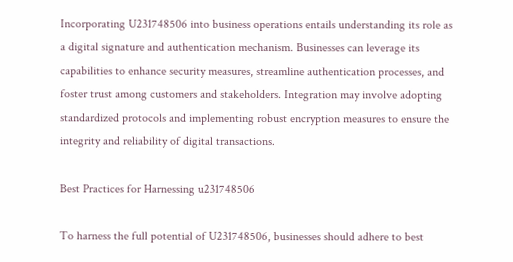Incorporating U231748506 into business operations entails understanding its role as a digital signature and authentication mechanism. Businesses can leverage its capabilities to enhance security measures, streamline authentication processes, and foster trust among customers and stakeholders. Integration may involve adopting standardized protocols and implementing robust encryption measures to ensure the integrity and reliability of digital transactions.

Best Practices for Harnessing u231748506

To harness the full potential of U231748506, businesses should adhere to best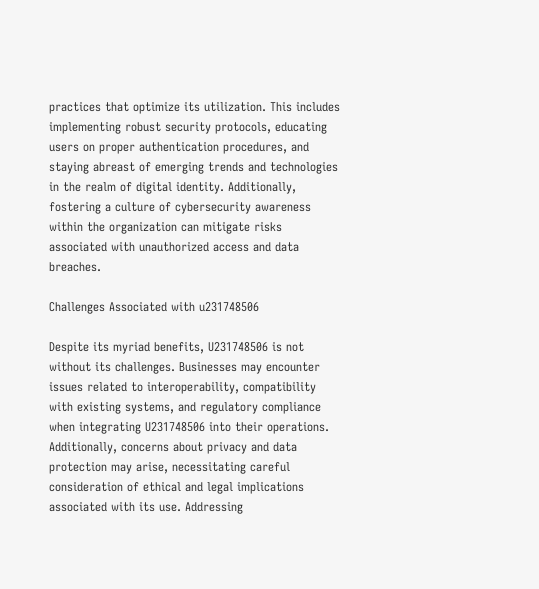practices that optimize its utilization. This includes implementing robust security protocols, educating users on proper authentication procedures, and staying abreast of emerging trends and technologies in the realm of digital identity. Additionally, fostering a culture of cybersecurity awareness within the organization can mitigate risks associated with unauthorized access and data breaches.

Challenges Associated with u231748506

Despite its myriad benefits, U231748506 is not without its challenges. Businesses may encounter issues related to interoperability, compatibility with existing systems, and regulatory compliance when integrating U231748506 into their operations. Additionally, concerns about privacy and data protection may arise, necessitating careful consideration of ethical and legal implications associated with its use. Addressing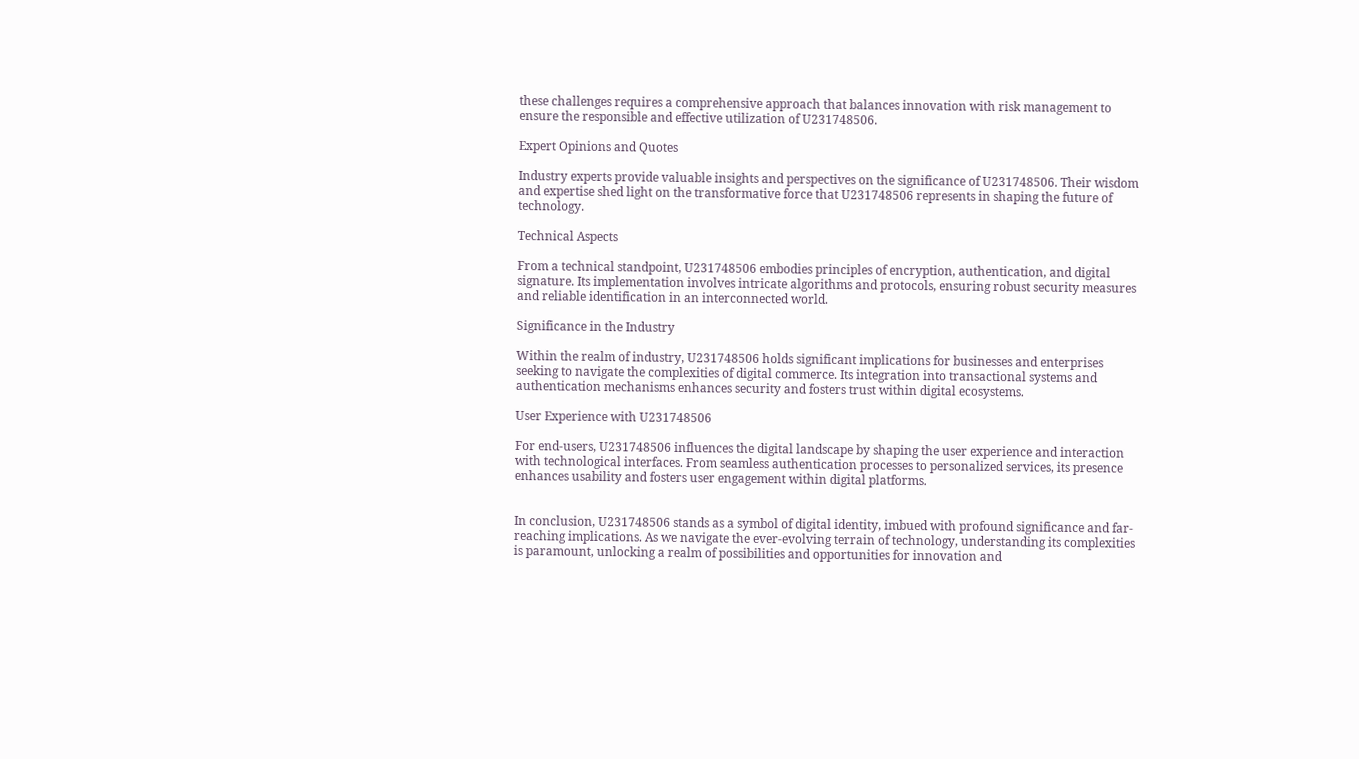these challenges requires a comprehensive approach that balances innovation with risk management to ensure the responsible and effective utilization of U231748506.

Expert Opinions and Quotes

Industry experts provide valuable insights and perspectives on the significance of U231748506. Their wisdom and expertise shed light on the transformative force that U231748506 represents in shaping the future of technology.

Technical Aspects

From a technical standpoint, U231748506 embodies principles of encryption, authentication, and digital signature. Its implementation involves intricate algorithms and protocols, ensuring robust security measures and reliable identification in an interconnected world.

Significance in the Industry

Within the realm of industry, U231748506 holds significant implications for businesses and enterprises seeking to navigate the complexities of digital commerce. Its integration into transactional systems and authentication mechanisms enhances security and fosters trust within digital ecosystems.

User Experience with U231748506

For end-users, U231748506 influences the digital landscape by shaping the user experience and interaction with technological interfaces. From seamless authentication processes to personalized services, its presence enhances usability and fosters user engagement within digital platforms.


In conclusion, U231748506 stands as a symbol of digital identity, imbued with profound significance and far-reaching implications. As we navigate the ever-evolving terrain of technology, understanding its complexities is paramount, unlocking a realm of possibilities and opportunities for innovation and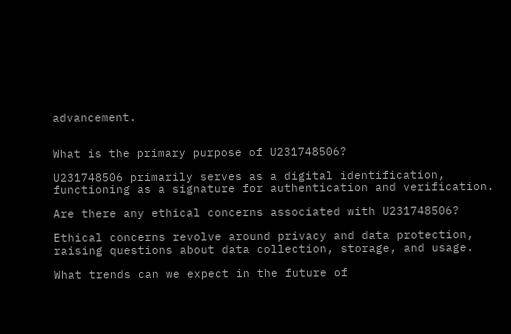advancement.


What is the primary purpose of U231748506?

U231748506 primarily serves as a digital identification, functioning as a signature for authentication and verification.

Are there any ethical concerns associated with U231748506?

Ethical concerns revolve around privacy and data protection, raising questions about data collection, storage, and usage.

What trends can we expect in the future of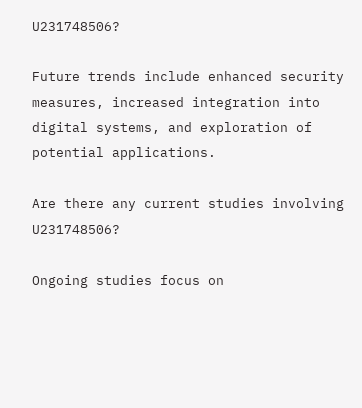U231748506?

Future trends include enhanced security measures, increased integration into digital systems, and exploration of potential applications.

Are there any current studies involving U231748506?

Ongoing studies focus on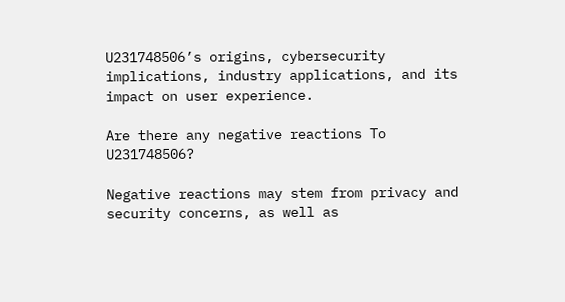U231748506’s origins, cybersecurity implications, industry applications, and its impact on user experience.

Are there any negative reactions To U231748506?

Negative reactions may stem from privacy and security concerns, as well as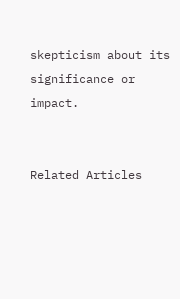skepticism about its significance or impact.


Related Articles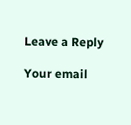Leave a Reply

Your email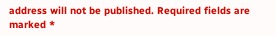address will not be published. Required fields are marked *